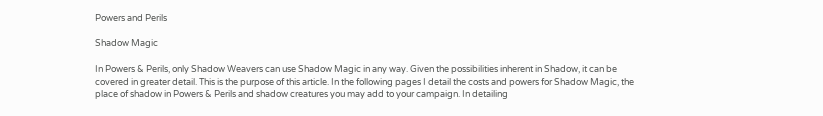Powers and Perils

Shadow Magic

In Powers & Perils, only Shadow Weavers can use Shadow Magic in any way. Given the possibilities inherent in Shadow, it can be covered in greater detail. This is the purpose of this article. In the following pages I detail the costs and powers for Shadow Magic, the place of shadow in Powers & Perils and shadow creatures you may add to your campaign. In detailing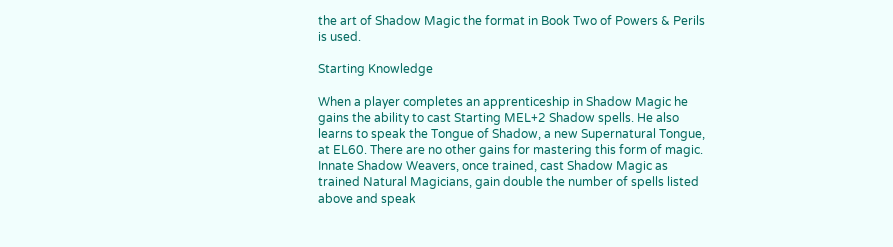the art of Shadow Magic the format in Book Two of Powers & Perils is used.

Starting Knowledge

When a player completes an apprenticeship in Shadow Magic he gains the ability to cast Starting MEL+2 Shadow spells. He also learns to speak the Tongue of Shadow, a new Supernatural Tongue, at EL60. There are no other gains for mastering this form of magic. Innate Shadow Weavers, once trained, cast Shadow Magic as trained Natural Magicians, gain double the number of spells listed above and speak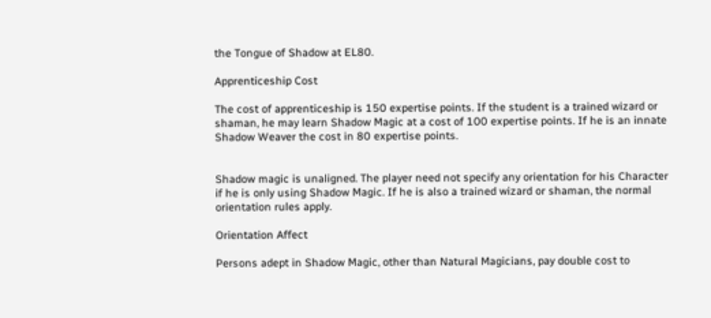the Tongue of Shadow at EL80.

Apprenticeship Cost

The cost of apprenticeship is 150 expertise points. If the student is a trained wizard or shaman, he may learn Shadow Magic at a cost of 100 expertise points. If he is an innate Shadow Weaver the cost in 80 expertise points.


Shadow magic is unaligned. The player need not specify any orientation for his Character if he is only using Shadow Magic. If he is also a trained wizard or shaman, the normal orientation rules apply.

Orientation Affect

Persons adept in Shadow Magic, other than Natural Magicians, pay double cost to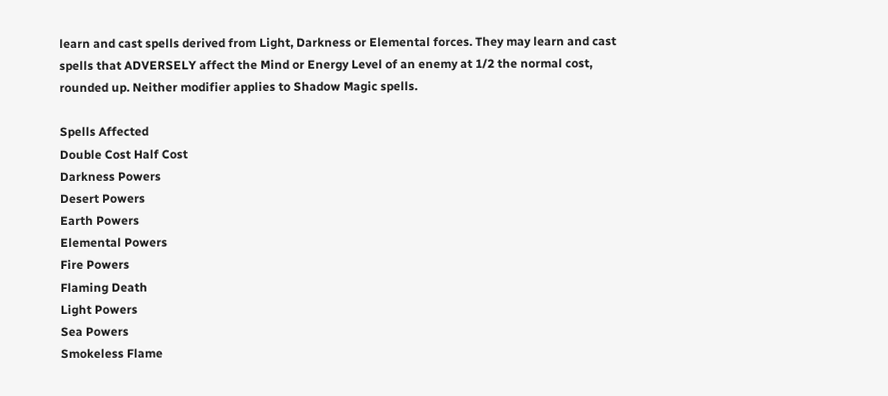learn and cast spells derived from Light, Darkness or Elemental forces. They may learn and cast spells that ADVERSELY affect the Mind or Energy Level of an enemy at 1/2 the normal cost, rounded up. Neither modifier applies to Shadow Magic spells.

Spells Affected
Double Cost Half Cost
Darkness Powers
Desert Powers
Earth Powers
Elemental Powers
Fire Powers
Flaming Death
Light Powers
Sea Powers
Smokeless Flame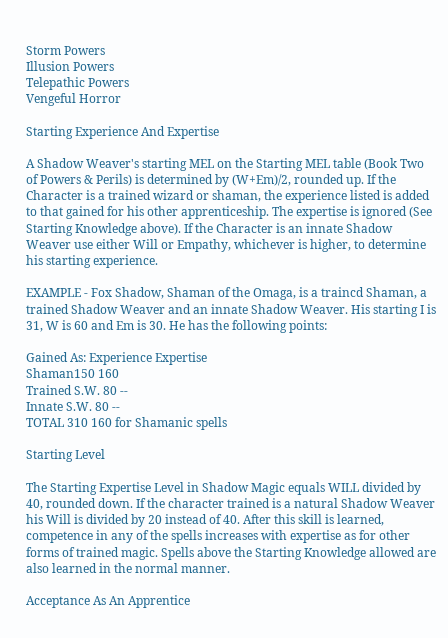Storm Powers
Illusion Powers
Telepathic Powers
Vengeful Horror

Starting Experience And Expertise

A Shadow Weaver's starting MEL on the Starting MEL table (Book Two of Powers & Perils) is determined by (W+Em)/2, rounded up. If the Character is a trained wizard or shaman, the experience listed is added to that gained for his other apprenticeship. The expertise is ignored (See Starting Knowledge above). If the Character is an innate Shadow Weaver use either Will or Empathy, whichever is higher, to determine his starting experience.

EXAMPLE - Fox Shadow, Shaman of the Omaga, is a traincd Shaman, a trained Shadow Weaver and an innate Shadow Weaver. His starting I is 31, W is 60 and Em is 30. He has the following points:

Gained As: Experience Expertise
Shaman150 160
Trained S.W. 80 --
Innate S.W. 80 --
TOTAL 310 160 for Shamanic spells

Starting Level

The Starting Expertise Level in Shadow Magic equals WILL divided by 40, rounded down. If the character trained is a natural Shadow Weaver his Will is divided by 20 instead of 40. After this skill is learned, competence in any of the spells increases with expertise as for other forms of trained magic. Spells above the Starting Knowledge allowed are also learned in the normal manner.

Acceptance As An Apprentice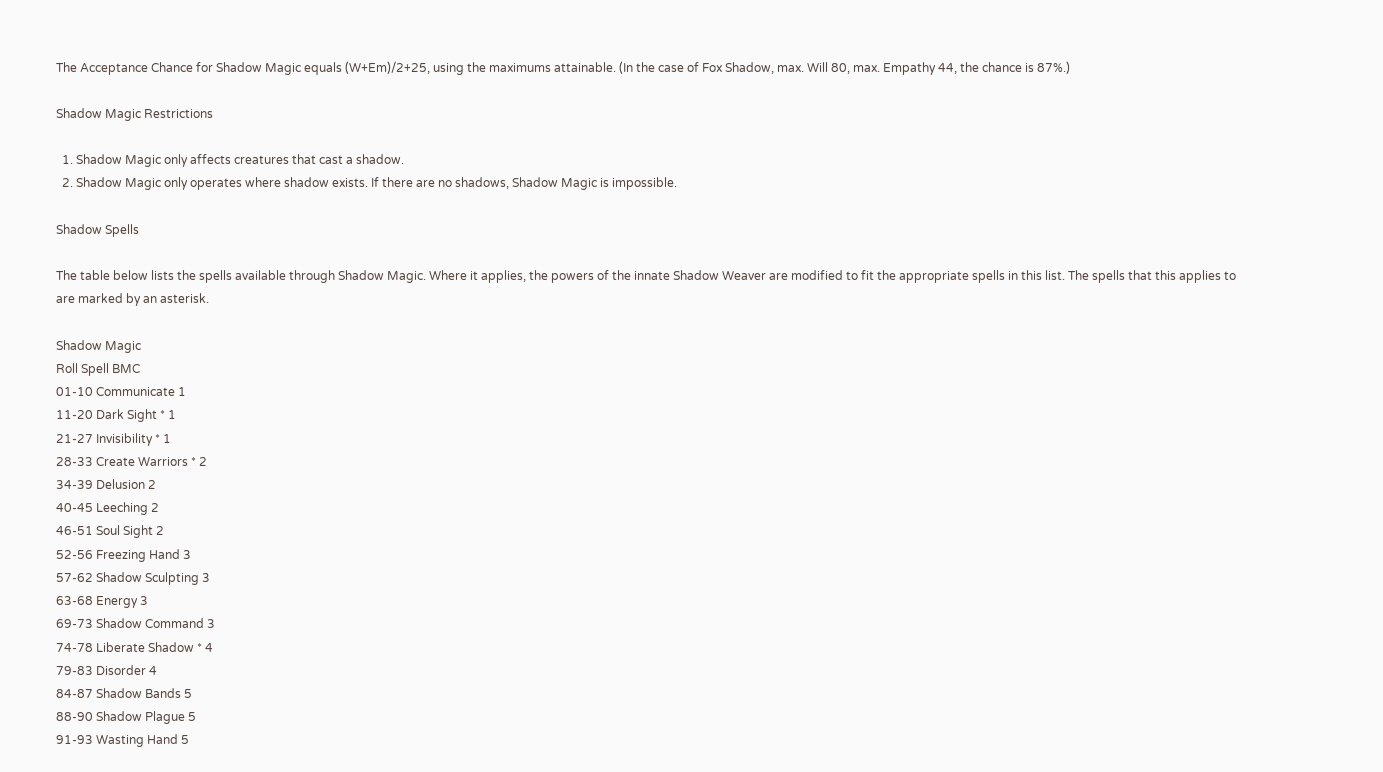The Acceptance Chance for Shadow Magic equals (W+Em)/2+25, using the maximums attainable. (In the case of Fox Shadow, max. Will 80, max. Empathy 44, the chance is 87%.)

Shadow Magic Restrictions

  1. Shadow Magic only affects creatures that cast a shadow.
  2. Shadow Magic only operates where shadow exists. If there are no shadows, Shadow Magic is impossible.

Shadow Spells

The table below lists the spells available through Shadow Magic. Where it applies, the powers of the innate Shadow Weaver are modified to fit the appropriate spells in this list. The spells that this applies to are marked by an asterisk.

Shadow Magic
Roll Spell BMC
01-10 Communicate 1
11-20 Dark Sight * 1
21-27 Invisibility * 1
28-33 Create Warriors * 2
34-39 Delusion 2
40-45 Leeching 2
46-51 Soul Sight 2
52-56 Freezing Hand 3
57-62 Shadow Sculpting 3
63-68 Energy 3
69-73 Shadow Command 3
74-78 Liberate Shadow * 4
79-83 Disorder 4
84-87 Shadow Bands 5
88-90 Shadow Plague 5
91-93 Wasting Hand 5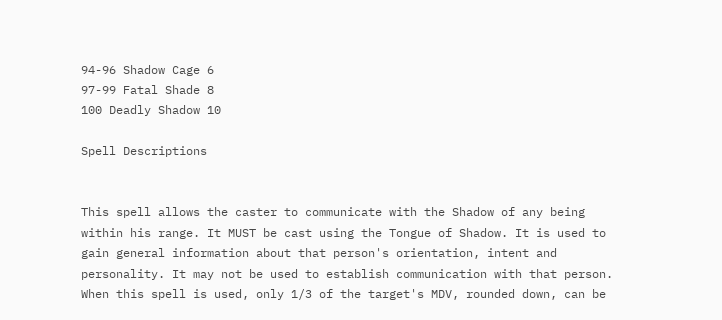94-96 Shadow Cage 6
97-99 Fatal Shade 8
100 Deadly Shadow 10

Spell Descriptions


This spell allows the caster to communicate with the Shadow of any being within his range. It MUST be cast using the Tongue of Shadow. It is used to gain general information about that person's orientation, intent and personality. It may not be used to establish communication with that person. When this spell is used, only 1/3 of the target's MDV, rounded down, can be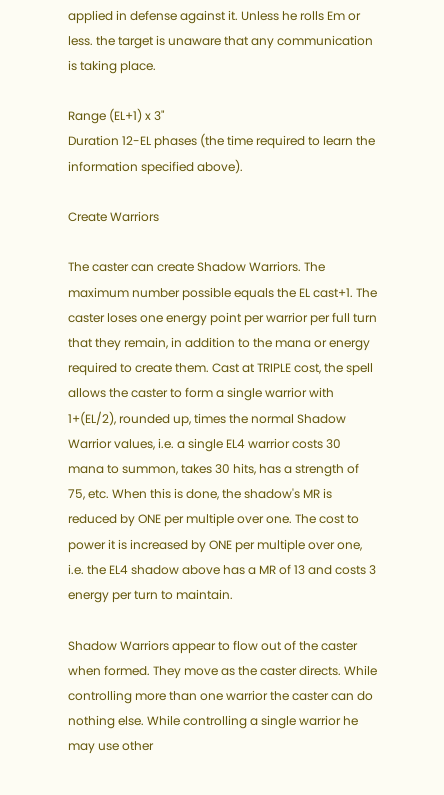applied in defense against it. Unless he rolls Em or less. the target is unaware that any communication is taking place.

Range (EL+1) x 3"
Duration 12-EL phases (the time required to learn the information specified above).

Create Warriors

The caster can create Shadow Warriors. The maximum number possible equals the EL cast+1. The caster loses one energy point per warrior per full turn that they remain, in addition to the mana or energy required to create them. Cast at TRIPLE cost, the spell allows the caster to form a single warrior with 1+(EL/2), rounded up, times the normal Shadow Warrior values, i.e. a single EL4 warrior costs 30 mana to summon, takes 30 hits, has a strength of 75, etc. When this is done, the shadow's MR is reduced by ONE per multiple over one. The cost to power it is increased by ONE per multiple over one, i.e. the EL4 shadow above has a MR of 13 and costs 3 energy per turn to maintain.

Shadow Warriors appear to flow out of the caster when formed. They move as the caster directs. While controlling more than one warrior the caster can do nothing else. While controlling a single warrior he may use other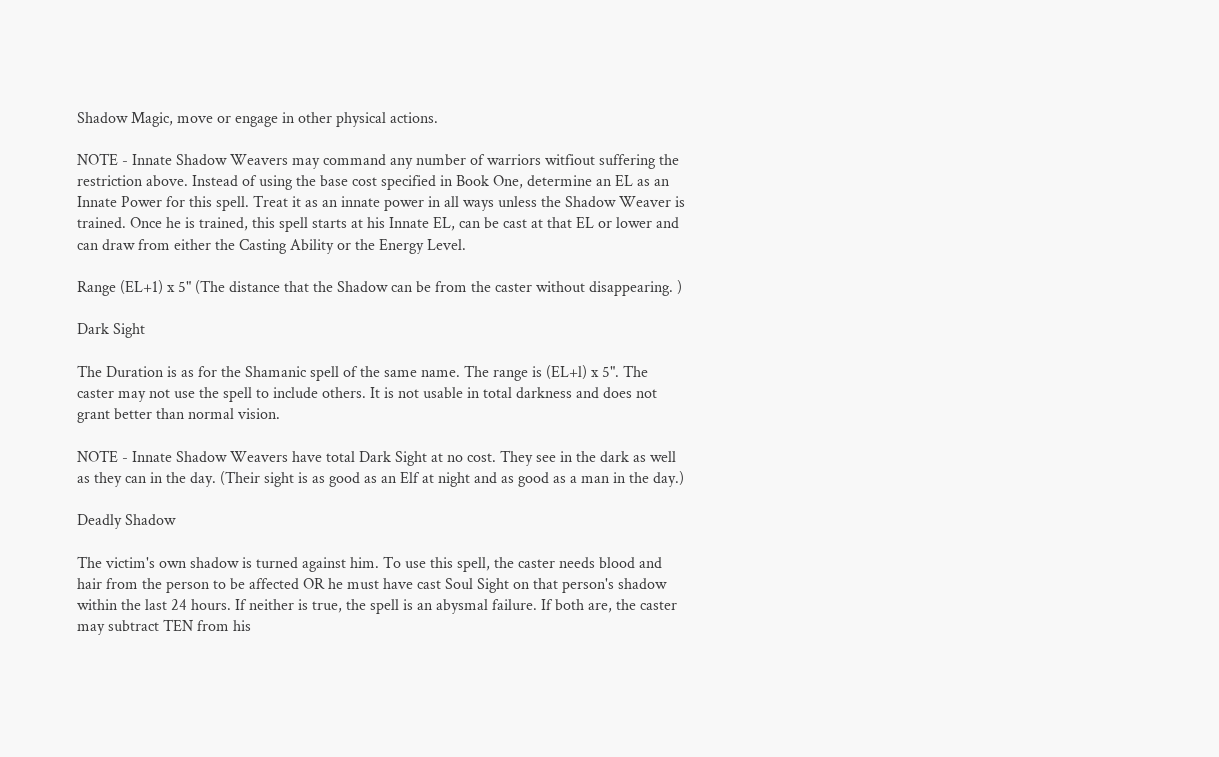Shadow Magic, move or engage in other physical actions.

NOTE - Innate Shadow Weavers may command any number of warriors witfiout suffering the restriction above. Instead of using the base cost specified in Book One, determine an EL as an Innate Power for this spell. Treat it as an innate power in all ways unless the Shadow Weaver is trained. Once he is trained, this spell starts at his Innate EL, can be cast at that EL or lower and can draw from either the Casting Ability or the Energy Level.

Range (EL+1) x 5" (The distance that the Shadow can be from the caster without disappearing. )

Dark Sight

The Duration is as for the Shamanic spell of the same name. The range is (EL+l) x 5". The caster may not use the spell to include others. It is not usable in total darkness and does not grant better than normal vision.

NOTE - Innate Shadow Weavers have total Dark Sight at no cost. They see in the dark as well as they can in the day. (Their sight is as good as an Elf at night and as good as a man in the day.)

Deadly Shadow

The victim's own shadow is turned against him. To use this spell, the caster needs blood and hair from the person to be affected OR he must have cast Soul Sight on that person's shadow within the last 24 hours. If neither is true, the spell is an abysmal failure. If both are, the caster may subtract TEN from his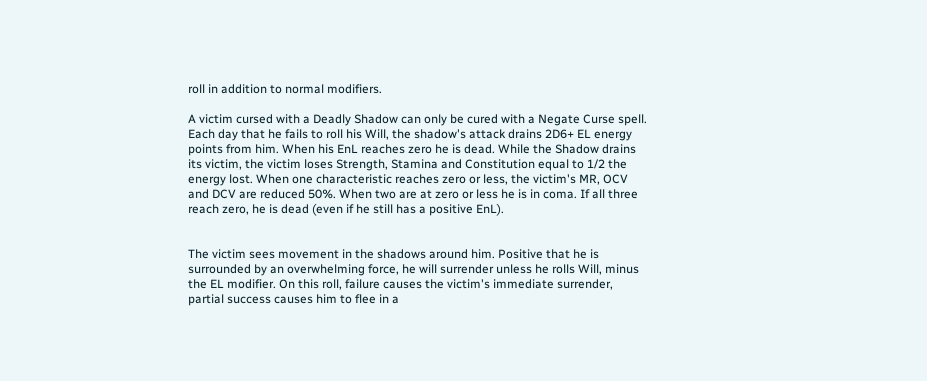roll in addition to normal modifiers.

A victim cursed with a Deadly Shadow can only be cured with a Negate Curse spell. Each day that he fails to roll his Will, the shadow's attack drains 2D6+ EL energy points from him. When his EnL reaches zero he is dead. While the Shadow drains its victim, the victim loses Strength, Stamina and Constitution equal to 1/2 the energy lost. When one characteristic reaches zero or less, the victim's MR, OCV and DCV are reduced 50%. When two are at zero or less he is in coma. If all three reach zero, he is dead (even if he still has a positive EnL).


The victim sees movement in the shadows around him. Positive that he is surrounded by an overwhelming force, he will surrender unless he rolls Will, minus the EL modifier. On this roll, failure causes the victim's immediate surrender, partial success causes him to flee in a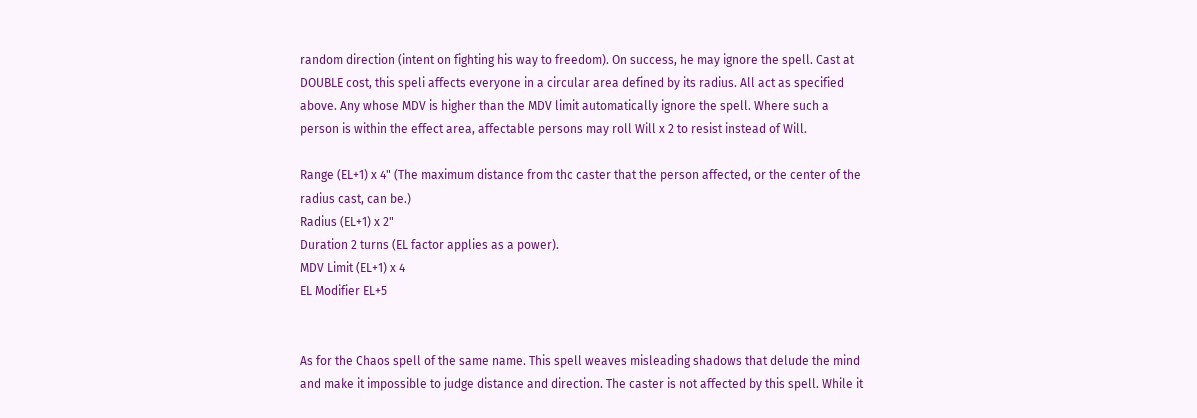random direction (intent on fighting his way to freedom). On success, he may ignore the spell. Cast at DOUBLE cost, this speli affects everyone in a circular area defined by its radius. All act as specified above. Any whose MDV is higher than the MDV limit automatically ignore the spell. Where such a person is within the effect area, affectable persons may roll Will x 2 to resist instead of Will.

Range (EL+1) x 4" (The maximum distance from thc caster that the person affected, or the center of the radius cast, can be.)
Radius (EL+1) x 2"
Duration 2 turns (EL factor applies as a power).
MDV Limit (EL+1) x 4
EL Modifier EL+5


As for the Chaos spell of the same name. This spell weaves misleading shadows that delude the mind and make it impossible to judge distance and direction. The caster is not affected by this spell. While it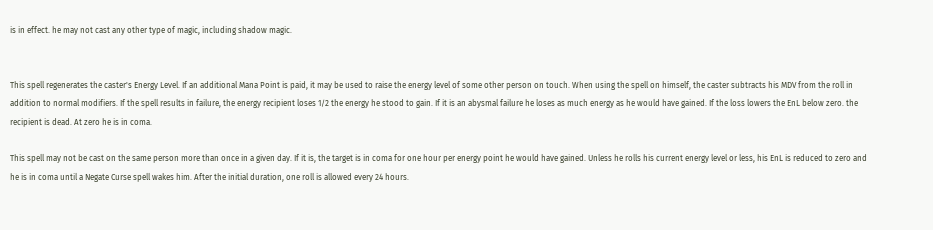is in effect. he may not cast any other type of magic, including shadow magic.


This spell regenerates the caster's Energy Level. If an additional Mana Point is paid, it may be used to raise the energy level of some other person on touch. When using the spell on himself, the caster subtracts his MDV from the roll in addition to normal modifiers. If the spell results in failure, the energy recipient loses 1/2 the energy he stood to gain. If it is an abysmal failure he loses as much energy as he would have gained. If the loss lowers the EnL below zero. the recipient is dead. At zero he is in coma.

This spell may not be cast on the same person more than once in a given day. If it is, the target is in coma for one hour per energy point he would have gained. Unless he rolls his current energy level or less, his EnL is reduced to zero and he is in coma until a Negate Curse spell wakes him. After the initial duration, one roll is allowed every 24 hours.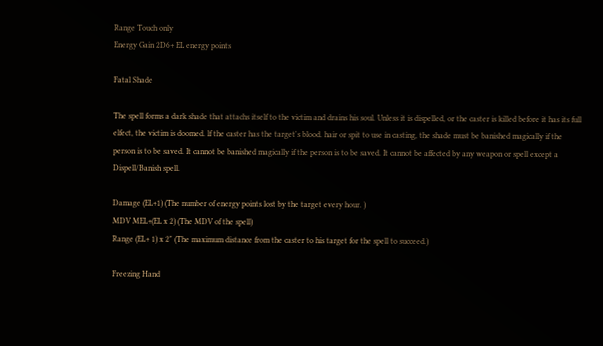Range Touch only
Energy Gain 2D6+ EL energy points

Fatal Shade

The spell forms a dark shade that attachs itself to the victim and drains his soul. Unless it is dispelled, or the caster is killed before it has its full elfect, the victim is doomed. lf the caster has the target's blood. hair or spit to use in casting, the shade must be banished magically if the person is to be saved. It cannot be banished magically if the person is to be saved. It cannot be affected by any weapon or spell except a Dispell/Banish spell.

Damage (EL+1) (The number of energy points lost by the target every hour. )
MDV MEL+(EL x 2) (The MDV of the spell)
Range (EL+ 1) x 2" (The maximum distance from the caster to his target for the spell to succeed.)

Freezing Hand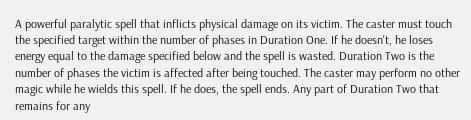A powerful paralytic spell that inflicts physical damage on its victim. The caster must touch the specified target within the number of phases in Duration One. If he doesn't, he loses energy equal to the damage specified below and the spell is wasted. Duration Two is the number of phases the victim is affected after being touched. The caster may perform no other magic while he wields this spell. If he does, the spell ends. Any part of Duration Two that remains for any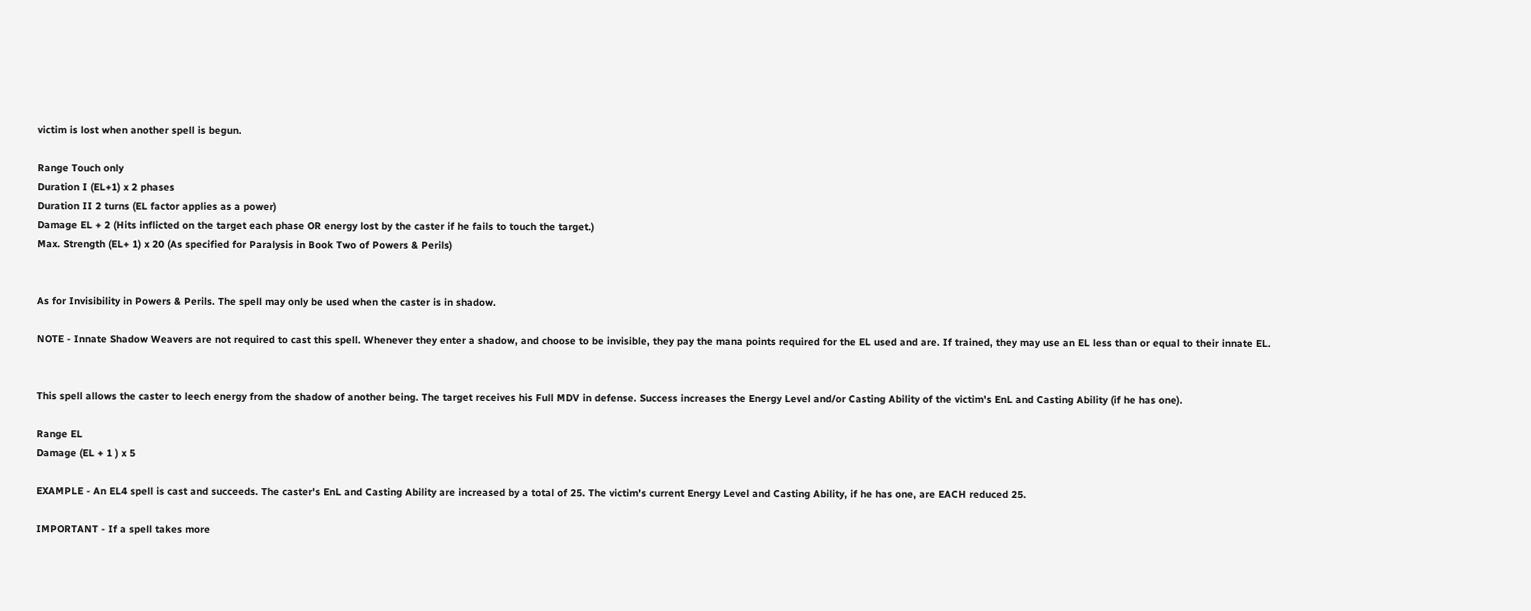victim is lost when another spell is begun.

Range Touch only
Duration I (EL+1) x 2 phases
Duration II 2 turns (EL factor applies as a power)
Damage EL + 2 (Hits inflicted on the target each phase OR energy lost by the caster if he fails to touch the target.)
Max. Strength (EL+ 1) x 20 (As specified for Paralysis in Book Two of Powers & Perils)


As for Invisibility in Powers & Perils. The spell may only be used when the caster is in shadow.

NOTE - Innate Shadow Weavers are not required to cast this spell. Whenever they enter a shadow, and choose to be invisible, they pay the mana points required for the EL used and are. If trained, they may use an EL less than or equal to their innate EL.


This spell allows the caster to leech energy from the shadow of another being. The target receives his Full MDV in defense. Success increases the Energy Level and/or Casting Ability of the victim's EnL and Casting Ability (if he has one).

Range EL
Damage (EL + 1 ) x 5

EXAMPLE - An EL4 spell is cast and succeeds. The caster's EnL and Casting Ability are increased by a total of 25. The victim's current Energy Level and Casting Ability, if he has one, are EACH reduced 25.

IMPORTANT - If a spell takes more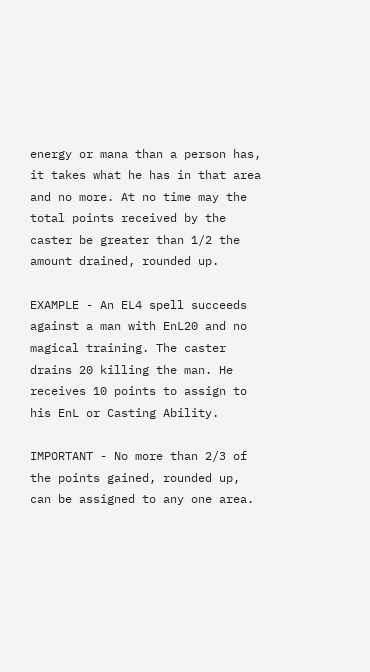energy or mana than a person has, it takes what he has in that area and no more. At no time may the total points received by the caster be greater than 1/2 the amount drained, rounded up.

EXAMPLE - An EL4 spell succeeds against a man with EnL20 and no magical training. The caster drains 20 killing the man. He receives 10 points to assign to his EnL or Casting Ability.

IMPORTANT - No more than 2/3 of the points gained, rounded up, can be assigned to any one area.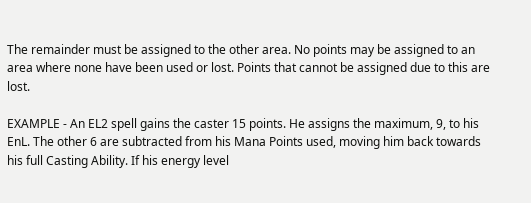The remainder must be assigned to the other area. No points may be assigned to an area where none have been used or lost. Points that cannot be assigned due to this are lost.

EXAMPLE - An EL2 spell gains the caster 15 points. He assigns the maximum, 9, to his EnL. The other 6 are subtracted from his Mana Points used, moving him back towards his full Casting Ability. If his energy level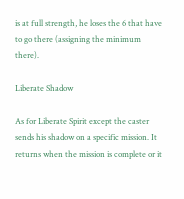is at full strength, he loses the 6 that have to go there (assigning the minimum there).

Liberate Shadow

As for Liberate Spirit except the caster sends his shadow on a specific mission. It returns when the mission is complete or it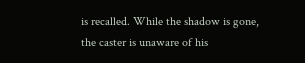is recalled. While the shadow is gone, the caster is unaware of his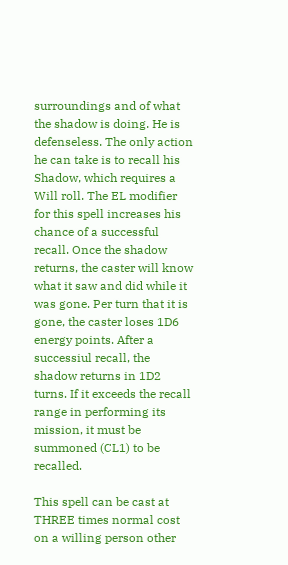surroundings and of what the shadow is doing. He is defenseless. The only action he can take is to recall his Shadow, which requires a Will roll. The EL modifier for this spell increases his chance of a successful recall. Once the shadow returns, the caster will know what it saw and did while it was gone. Per turn that it is gone, the caster loses 1D6 energy points. After a successiul recall, the shadow returns in 1D2 turns. If it exceeds the recall range in performing its mission, it must be summoned (CL1) to be recalled.

This spell can be cast at THREE times normal cost on a willing person other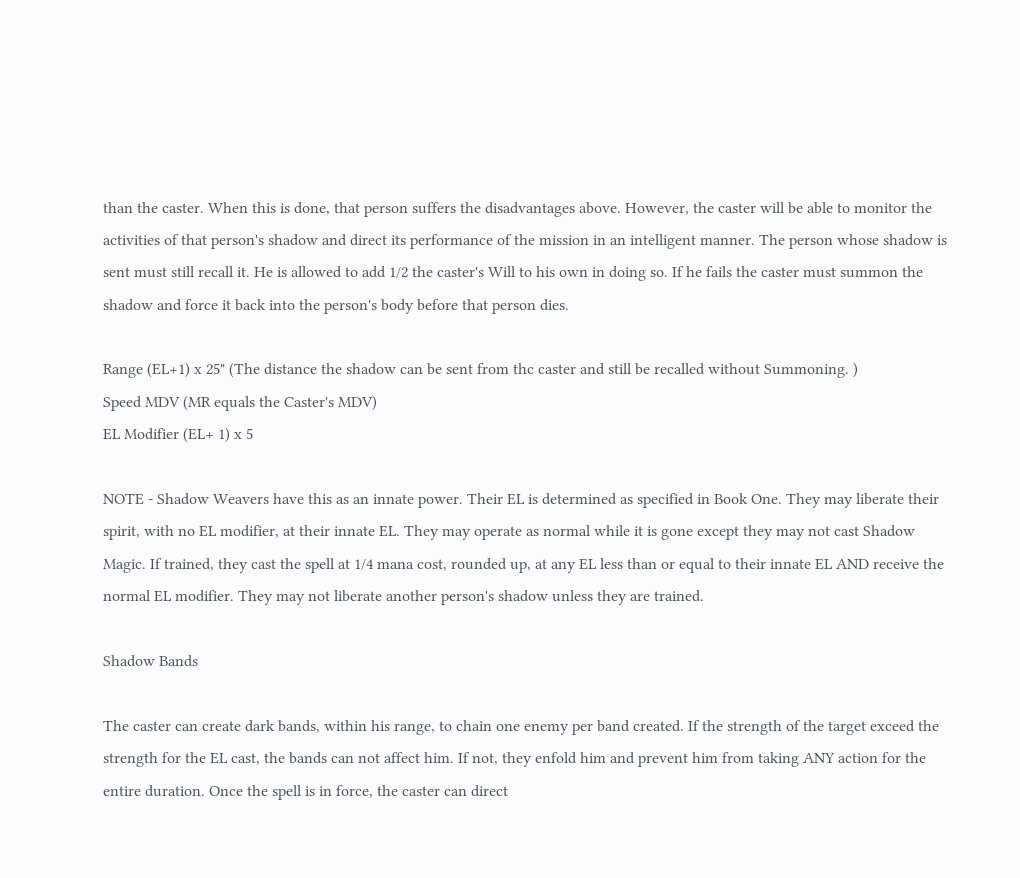than the caster. When this is done, that person suffers the disadvantages above. However, the caster will be able to monitor the activities of that person's shadow and direct its performance of the mission in an intelligent manner. The person whose shadow is sent must still recall it. He is allowed to add 1/2 the caster's Will to his own in doing so. If he fails the caster must summon the shadow and force it back into the person's body before that person dies.

Range (EL+1) x 25" (The distance the shadow can be sent from thc caster and still be recalled without Summoning. )
Speed MDV (MR equals the Caster's MDV)
EL Modifier (EL+ 1) x 5

NOTE - Shadow Weavers have this as an innate power. Their EL is determined as specified in Book One. They may liberate their spirit, with no EL modifier, at their innate EL. They may operate as normal while it is gone except they may not cast Shadow Magic. If trained, they cast the spell at 1/4 mana cost, rounded up, at any EL less than or equal to their innate EL AND receive the normal EL modifier. They may not liberate another person's shadow unless they are trained.

Shadow Bands

The caster can create dark bands, within his range, to chain one enemy per band created. If the strength of the target exceed the strength for the EL cast, the bands can not affect him. If not, they enfold him and prevent him from taking ANY action for the entire duration. Once the spell is in force, the caster can direct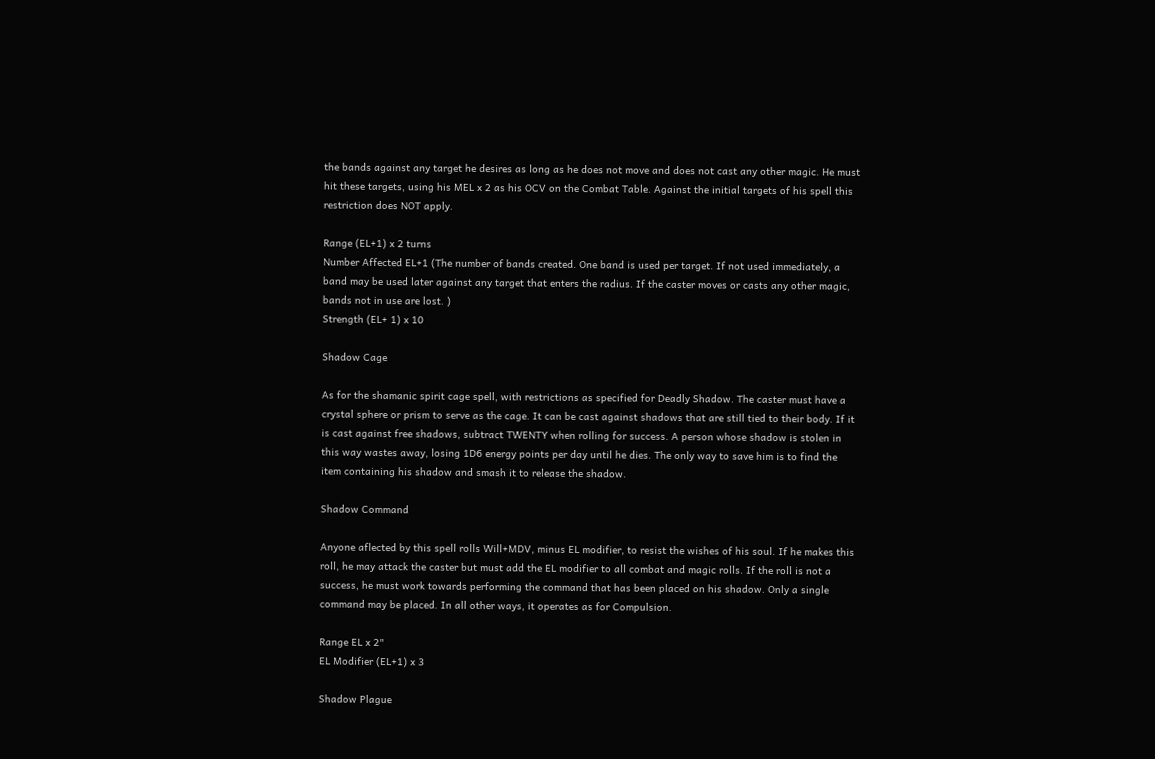the bands against any target he desires as long as he does not move and does not cast any other magic. He must hit these targets, using his MEL x 2 as his OCV on the Combat Table. Against the initial targets of his spell this restriction does NOT apply.

Range (EL+1) x 2 turns
Number Affected EL+1 (The number of bands created. One band is used per target. If not used immediately, a band may be used later against any target that enters the radius. If the caster moves or casts any other magic, bands not in use are lost. )
Strength (EL+ 1) x 10

Shadow Cage

As for the shamanic spirit cage spell, with restrictions as specified for Deadly Shadow. The caster must have a crystal sphere or prism to serve as the cage. It can be cast against shadows that are still tied to their body. If it is cast against free shadows, subtract TWENTY when rolling for success. A person whose shadow is stolen in this way wastes away, losing 1D6 energy points per day until he dies. The only way to save him is to find the item containing his shadow and smash it to release the shadow.

Shadow Command

Anyone aflected by this spell rolls Will+MDV, minus EL modifier, to resist the wishes of his soul. If he makes this roll, he may attack the caster but must add the EL modifier to all combat and magic rolls. If the roll is not a success, he must work towards performing the command that has been placed on his shadow. Only a single command may be placed. In all other ways, it operates as for Compulsion.

Range EL x 2"
EL Modifier (EL+1) x 3

Shadow Plague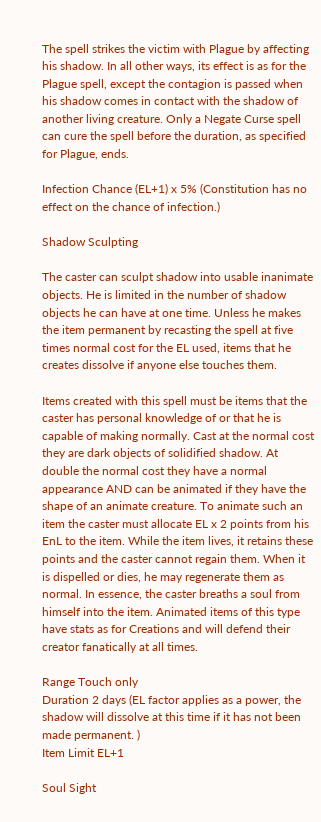The spell strikes the victim with Plague by affecting his shadow. In all other ways, its effect is as for the Plague spell, except the contagion is passed when his shadow comes in contact with the shadow of another living creature. Only a Negate Curse spell can cure the spell before the duration, as specified for Plague, ends.

Infection Chance (EL+1) x 5% (Constitution has no effect on the chance of infection.)

Shadow Sculpting

The caster can sculpt shadow into usable inanimate objects. He is limited in the number of shadow objects he can have at one time. Unless he makes the item permanent by recasting the spell at five times normal cost for the EL used, items that he creates dissolve if anyone else touches them.

Items created with this spell must be items that the caster has personal knowledge of or that he is capable of making normally. Cast at the normal cost they are dark objects of solidified shadow. At double the normal cost they have a normal appearance AND can be animated if they have the shape of an animate creature. To animate such an item the caster must allocate EL x 2 points from his EnL to the item. While the item lives, it retains these points and the caster cannot regain them. When it is dispelled or dies, he may regenerate them as normal. In essence, the caster breaths a soul from himself into the item. Animated items of this type have stats as for Creations and will defend their creator fanatically at all times.

Range Touch only
Duration 2 days (EL factor applies as a power, the shadow will dissolve at this time if it has not been made permanent. )
Item Limit EL+1

Soul Sight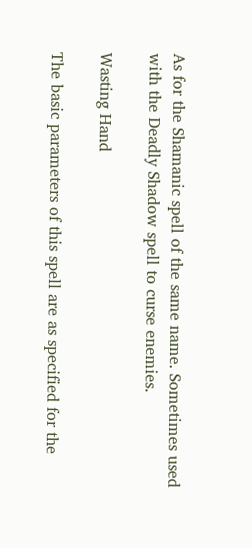As for the Shamanic spell of the same name. Sometimes used with the Deadly Shadow spell to curse enemies.

Wasting Hand

The basic parameters of this spell are as specified for the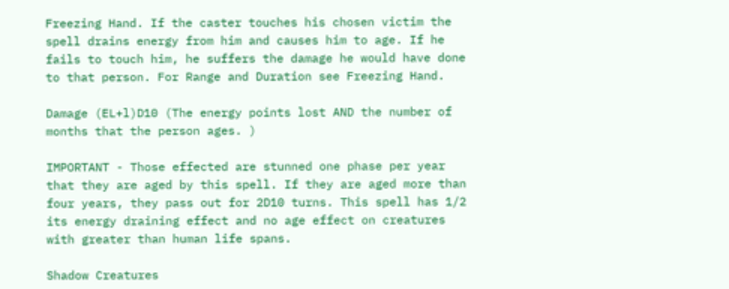Freezing Hand. If the caster touches his chosen victim the spell drains energy from him and causes him to age. If he fails to touch him, he suffers the damage he would have done to that person. For Range and Duration see Freezing Hand.

Damage (EL+l)D10 (The energy points lost AND the number of months that the person ages. )

IMPORTANT - Those effected are stunned one phase per year that they are aged by this spell. If they are aged more than four years, they pass out for 2D10 turns. This spell has 1/2 its energy draining effect and no age effect on creatures with greater than human life spans.

Shadow Creatures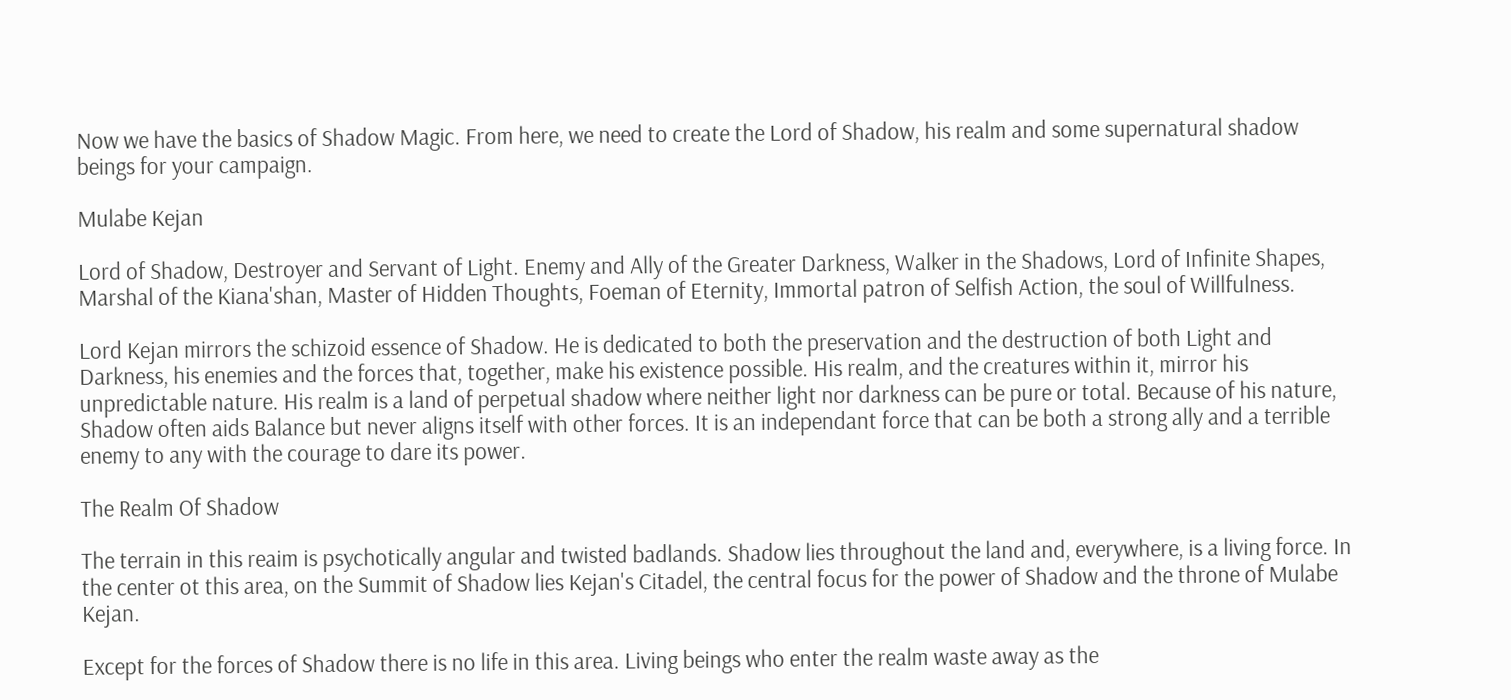Now we have the basics of Shadow Magic. From here, we need to create the Lord of Shadow, his realm and some supernatural shadow beings for your campaign.

Mulabe Kejan

Lord of Shadow, Destroyer and Servant of Light. Enemy and Ally of the Greater Darkness, Walker in the Shadows, Lord of Infinite Shapes, Marshal of the Kiana'shan, Master of Hidden Thoughts, Foeman of Eternity, Immortal patron of Selfish Action, the soul of Willfulness.

Lord Kejan mirrors the schizoid essence of Shadow. He is dedicated to both the preservation and the destruction of both Light and Darkness, his enemies and the forces that, together, make his existence possible. His realm, and the creatures within it, mirror his unpredictable nature. His realm is a land of perpetual shadow where neither light nor darkness can be pure or total. Because of his nature, Shadow often aids Balance but never aligns itself with other forces. It is an independant force that can be both a strong ally and a terrible enemy to any with the courage to dare its power.

The Realm Of Shadow

The terrain in this reaim is psychotically angular and twisted badlands. Shadow lies throughout the land and, everywhere, is a living force. In the center ot this area, on the Summit of Shadow lies Kejan's Citadel, the central focus for the power of Shadow and the throne of Mulabe Kejan.

Except for the forces of Shadow there is no life in this area. Living beings who enter the realm waste away as the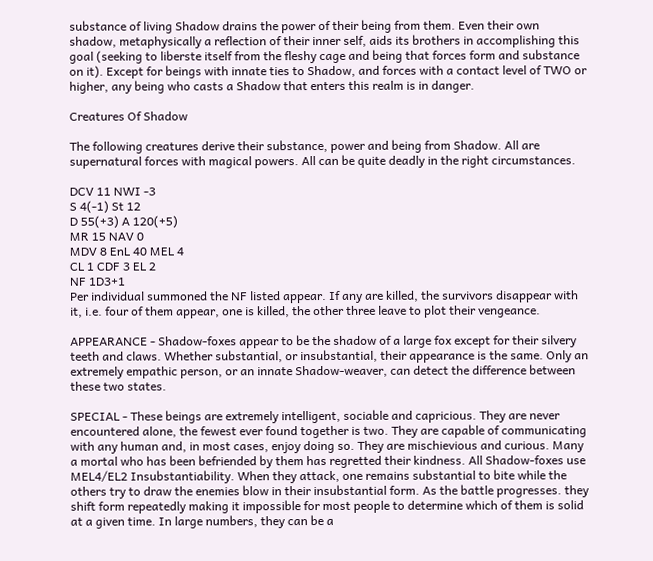substance of living Shadow drains the power of their being from them. Even their own shadow, metaphysically a reflection of their inner self, aids its brothers in accomplishing this goal (seeking to liberste itself from the fleshy cage and being that forces form and substance on it). Except for beings with innate ties to Shadow, and forces with a contact level of TWO or higher, any being who casts a Shadow that enters this realm is in danger.

Creatures Of Shadow

The following creatures derive their substance, power and being from Shadow. All are supernatural forces with magical powers. All can be quite deadly in the right circumstances.

DCV 11 NWI -3
S 4(-1) St 12
D 55(+3) A 120(+5)
MR 15 NAV 0
MDV 8 EnL 40 MEL 4
CL 1 CDF 3 EL 2
NF 1D3+1
Per individual summoned the NF listed appear. If any are killed, the survivors disappear with it, i.e. four of them appear, one is killed, the other three leave to plot their vengeance.

APPEARANCE - Shadow-foxes appear to be the shadow of a large fox except for their silvery teeth and claws. Whether substantial, or insubstantial, their appearance is the same. Only an extremely empathic person, or an innate Shadow-weaver, can detect the difference between these two states.

SPECIAL - These beings are extremely intelligent, sociable and capricious. They are never encountered alone, the fewest ever found together is two. They are capable of communicating with any human and, in most cases, enjoy doing so. They are mischievious and curious. Many a mortal who has been befriended by them has regretted their kindness. All Shadow-foxes use MEL4/EL2 Insubstantiability. When they attack, one remains substantial to bite while the others try to draw the enemies blow in their insubstantial form. As the battle progresses. they shift form repeatedly making it impossible for most people to determine which of them is solid at a given time. In large numbers, they can be a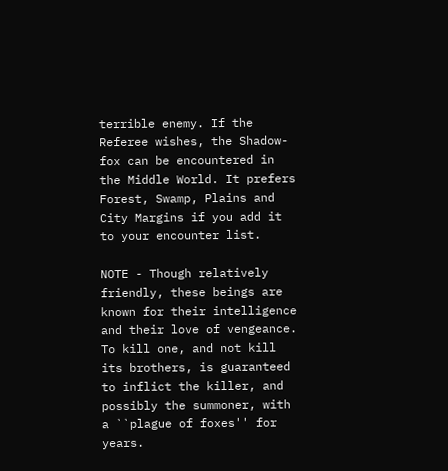terrible enemy. If the Referee wishes, the Shadow-fox can be encountered in the Middle World. It prefers Forest, Swamp, Plains and City Margins if you add it to your encounter list.

NOTE - Though relatively friendly, these beings are known for their intelligence and their love of vengeance. To kill one, and not kill its brothers, is guaranteed to inflict the killer, and possibly the summoner, with a ``plague of foxes'' for years.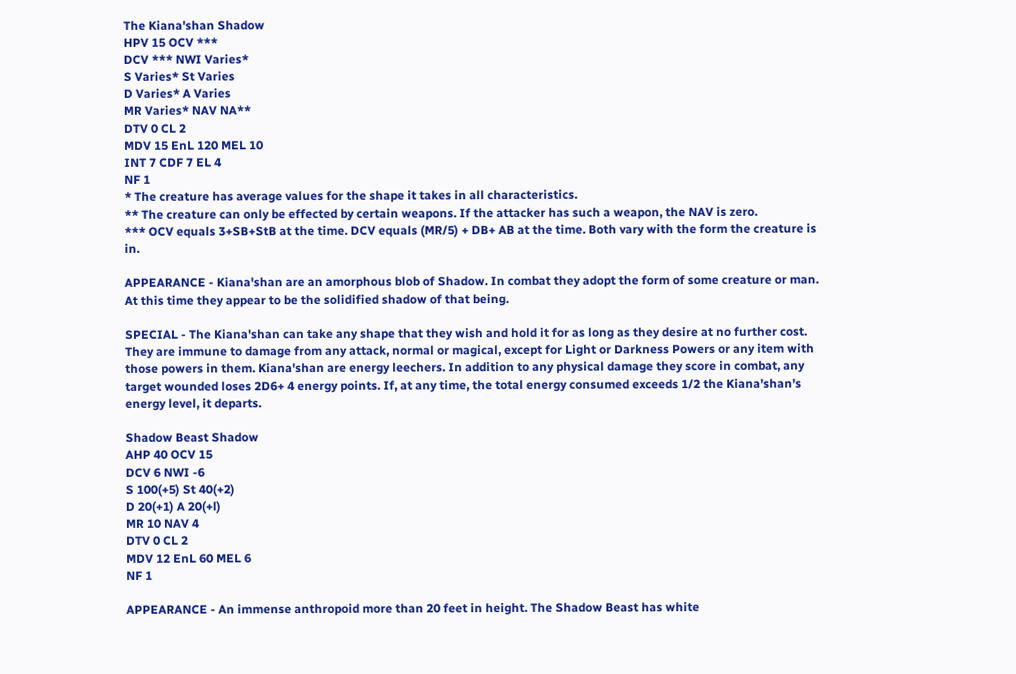The Kiana'shan Shadow
HPV 15 OCV ***
DCV *** NWI Varies*
S Varies* St Varies
D Varies* A Varies
MR Varies* NAV NA**
DTV 0 CL 2
MDV 15 EnL 120 MEL 10
INT 7 CDF 7 EL 4
NF 1
* The creature has average values for the shape it takes in all characteristics.
** The creature can only be effected by certain weapons. If the attacker has such a weapon, the NAV is zero.
*** OCV equals 3+SB+StB at the time. DCV equals (MR/5) + DB+ AB at the time. Both vary with the form the creature is in.

APPEARANCE - Kiana'shan are an amorphous blob of Shadow. In combat they adopt the form of some creature or man. At this time they appear to be the solidified shadow of that being.

SPECIAL - The Kiana'shan can take any shape that they wish and hold it for as long as they desire at no further cost. They are immune to damage from any attack, normal or magical, except for Light or Darkness Powers or any item with those powers in them. Kiana'shan are energy leechers. In addition to any physical damage they score in combat, any target wounded loses 2D6+ 4 energy points. If, at any time, the total energy consumed exceeds 1/2 the Kiana'shan's energy level, it departs.

Shadow Beast Shadow
AHP 40 OCV 15
DCV 6 NWI -6
S 100(+5) St 40(+2)
D 20(+1) A 20(+l)
MR 10 NAV 4
DTV 0 CL 2
MDV 12 EnL 60 MEL 6
NF 1

APPEARANCE - An immense anthropoid more than 20 feet in height. The Shadow Beast has white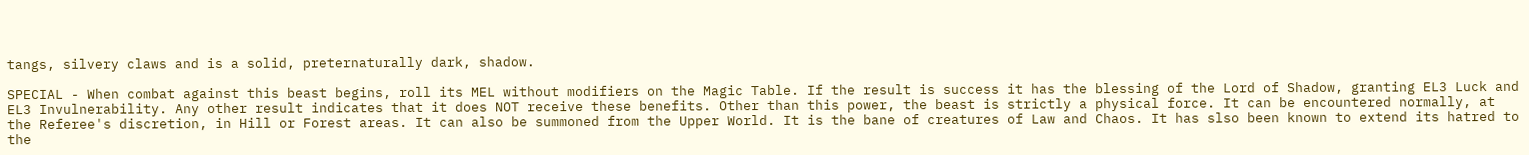tangs, silvery claws and is a solid, preternaturally dark, shadow.

SPECIAL - When combat against this beast begins, roll its MEL without modifiers on the Magic Table. If the result is success it has the blessing of the Lord of Shadow, granting EL3 Luck and EL3 Invulnerability. Any other result indicates that it does NOT receive these benefits. Other than this power, the beast is strictly a physical force. It can be encountered normally, at the Referee's discretion, in Hill or Forest areas. It can also be summoned from the Upper World. It is the bane of creatures of Law and Chaos. It has slso been known to extend its hatred to the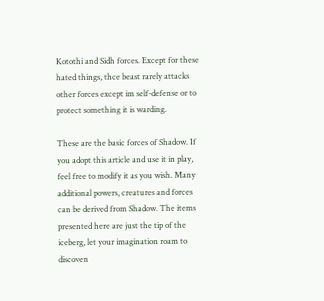Kotothi and Sidh forces. Except for these hated things, thce beast rarely attacks other forces except im self-defense or to protect something it is warding.

These are the basic forces of Shadow. If you adopt this article and use it in play, feel free to modify it as you wish. Many additional powers, creatures and forces can be derived from Shadow. The items presented here are just the tip of the iceberg, let your imagination roam to discoven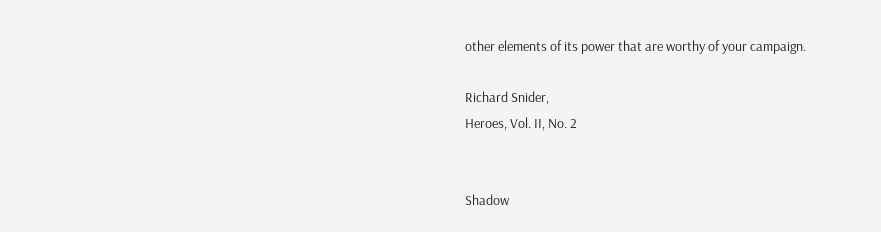other elements of its power that are worthy of your campaign.

Richard Snider,
Heroes, Vol. II, No. 2


Shadow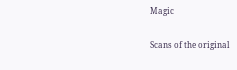Magic

Scans of the original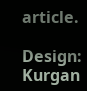article.

Design: Kurgan